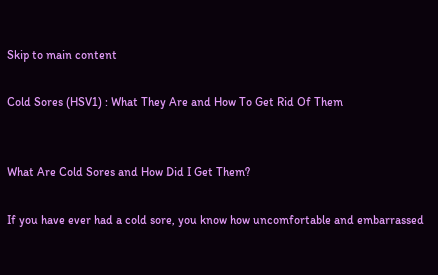Skip to main content

Cold Sores (HSV1) : What They Are and How To Get Rid Of Them


What Are Cold Sores and How Did I Get Them?

If you have ever had a cold sore, you know how uncomfortable and embarrassed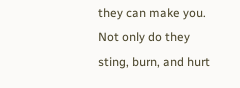they can make you. Not only do they sting, burn, and hurt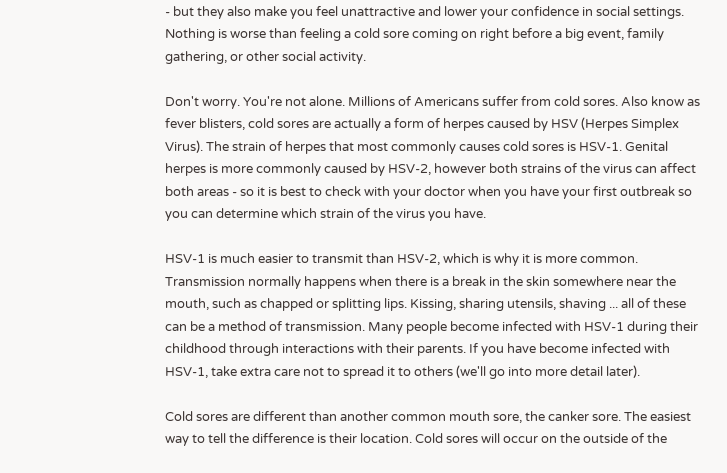- but they also make you feel unattractive and lower your confidence in social settings. Nothing is worse than feeling a cold sore coming on right before a big event, family gathering, or other social activity.

Don't worry. You're not alone. Millions of Americans suffer from cold sores. Also know as fever blisters, cold sores are actually a form of herpes caused by HSV (Herpes Simplex Virus). The strain of herpes that most commonly causes cold sores is HSV-1. Genital herpes is more commonly caused by HSV-2, however both strains of the virus can affect both areas - so it is best to check with your doctor when you have your first outbreak so you can determine which strain of the virus you have.

HSV-1 is much easier to transmit than HSV-2, which is why it is more common. Transmission normally happens when there is a break in the skin somewhere near the mouth, such as chapped or splitting lips. Kissing, sharing utensils, shaving ... all of these can be a method of transmission. Many people become infected with HSV-1 during their childhood through interactions with their parents. If you have become infected with HSV-1, take extra care not to spread it to others (we'll go into more detail later).

Cold sores are different than another common mouth sore, the canker sore. The easiest way to tell the difference is their location. Cold sores will occur on the outside of the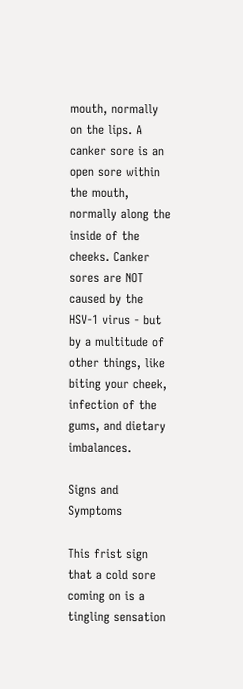mouth, normally on the lips. A canker sore is an open sore within the mouth, normally along the inside of the cheeks. Canker sores are NOT caused by the HSV-1 virus - but by a multitude of other things, like biting your cheek, infection of the gums, and dietary imbalances.

Signs and Symptoms

This frist sign that a cold sore coming on is a tingling sensation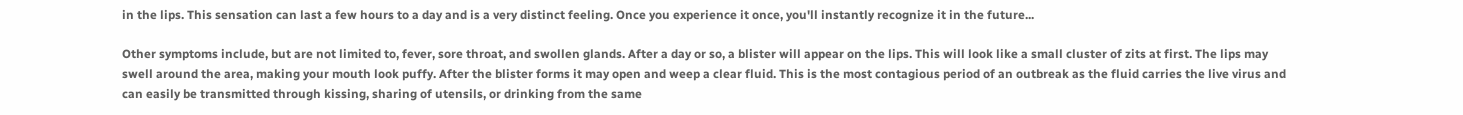in the lips. This sensation can last a few hours to a day and is a very distinct feeling. Once you experience it once, you'll instantly recognize it in the future...

Other symptoms include, but are not limited to, fever, sore throat, and swollen glands. After a day or so, a blister will appear on the lips. This will look like a small cluster of zits at first. The lips may swell around the area, making your mouth look puffy. After the blister forms it may open and weep a clear fluid. This is the most contagious period of an outbreak as the fluid carries the live virus and can easily be transmitted through kissing, sharing of utensils, or drinking from the same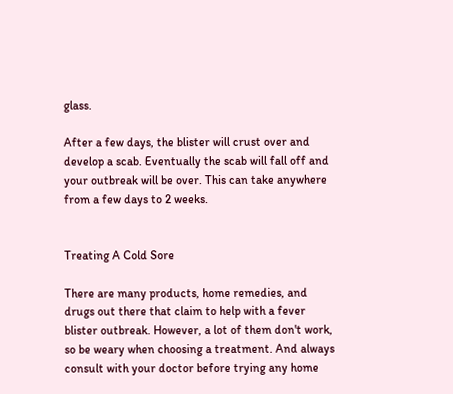glass.

After a few days, the blister will crust over and develop a scab. Eventually the scab will fall off and your outbreak will be over. This can take anywhere from a few days to 2 weeks.


Treating A Cold Sore

There are many products, home remedies, and drugs out there that claim to help with a fever blister outbreak. However, a lot of them don't work, so be weary when choosing a treatment. And always consult with your doctor before trying any home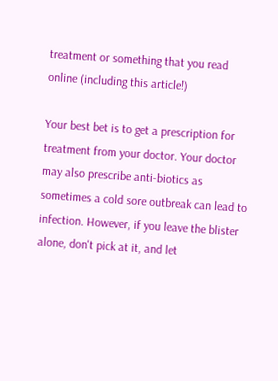treatment or something that you read online (including this article!)

Your best bet is to get a prescription for treatment from your doctor. Your doctor may also prescribe anti-biotics as sometimes a cold sore outbreak can lead to infection. However, if you leave the blister alone, don't pick at it, and let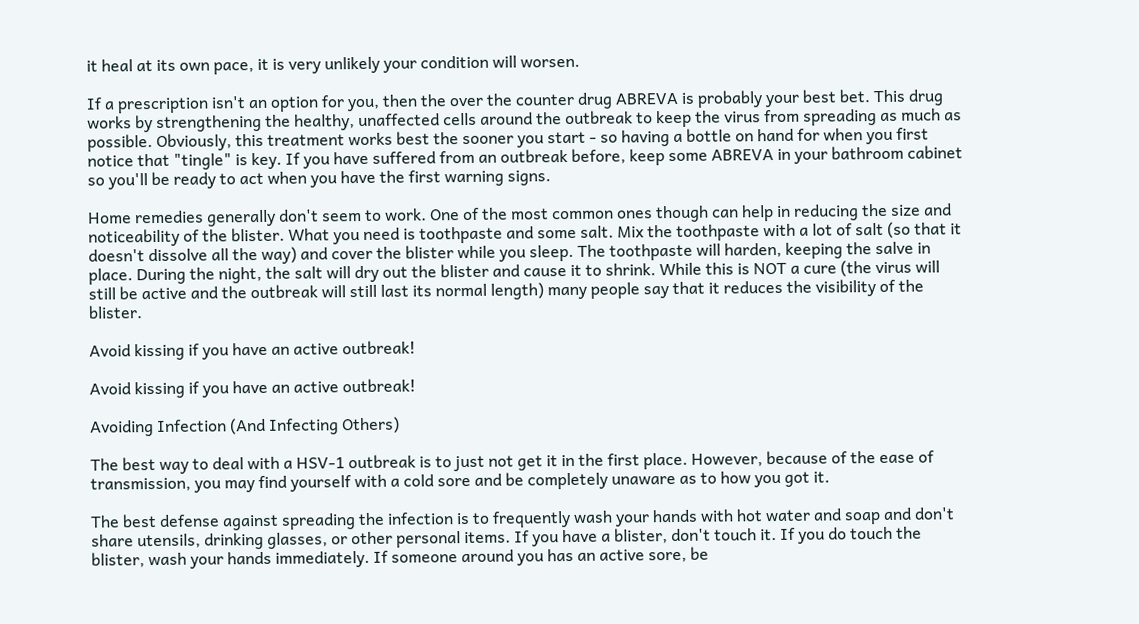it heal at its own pace, it is very unlikely your condition will worsen.

If a prescription isn't an option for you, then the over the counter drug ABREVA is probably your best bet. This drug works by strengthening the healthy, unaffected cells around the outbreak to keep the virus from spreading as much as possible. Obviously, this treatment works best the sooner you start - so having a bottle on hand for when you first notice that "tingle" is key. If you have suffered from an outbreak before, keep some ABREVA in your bathroom cabinet so you'll be ready to act when you have the first warning signs.

Home remedies generally don't seem to work. One of the most common ones though can help in reducing the size and noticeability of the blister. What you need is toothpaste and some salt. Mix the toothpaste with a lot of salt (so that it doesn't dissolve all the way) and cover the blister while you sleep. The toothpaste will harden, keeping the salve in place. During the night, the salt will dry out the blister and cause it to shrink. While this is NOT a cure (the virus will still be active and the outbreak will still last its normal length) many people say that it reduces the visibility of the blister.

Avoid kissing if you have an active outbreak!

Avoid kissing if you have an active outbreak!

Avoiding Infection (And Infecting Others)

The best way to deal with a HSV-1 outbreak is to just not get it in the first place. However, because of the ease of transmission, you may find yourself with a cold sore and be completely unaware as to how you got it.

The best defense against spreading the infection is to frequently wash your hands with hot water and soap and don't share utensils, drinking glasses, or other personal items. If you have a blister, don't touch it. If you do touch the blister, wash your hands immediately. If someone around you has an active sore, be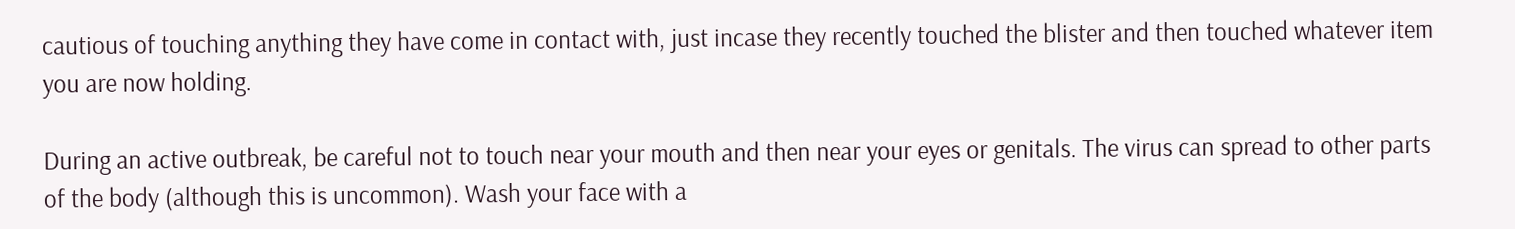cautious of touching anything they have come in contact with, just incase they recently touched the blister and then touched whatever item you are now holding.

During an active outbreak, be careful not to touch near your mouth and then near your eyes or genitals. The virus can spread to other parts of the body (although this is uncommon). Wash your face with a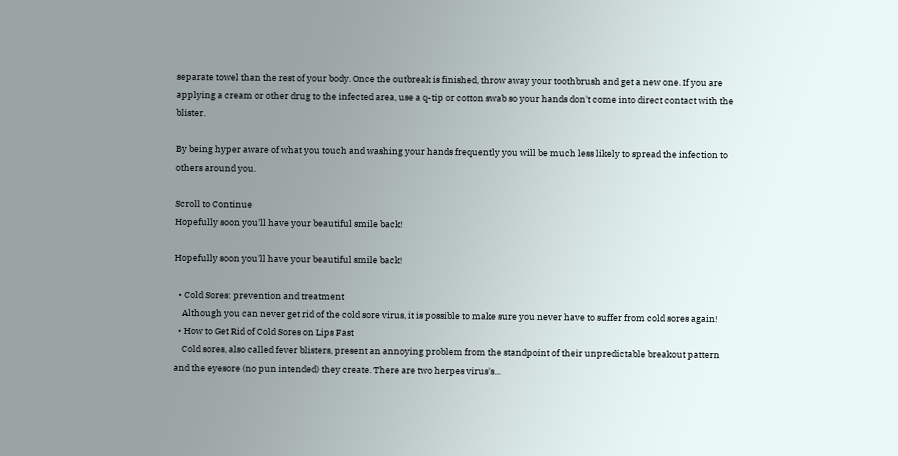separate towel than the rest of your body. Once the outbreak is finished, throw away your toothbrush and get a new one. If you are applying a cream or other drug to the infected area, use a q-tip or cotton swab so your hands don't come into direct contact with the blister.

By being hyper aware of what you touch and washing your hands frequently you will be much less likely to spread the infection to others around you.

Scroll to Continue
Hopefully soon you'll have your beautiful smile back!

Hopefully soon you'll have your beautiful smile back!

  • Cold Sores: prevention and treatment
    Although you can never get rid of the cold sore virus, it is possible to make sure you never have to suffer from cold sores again!
  • How to Get Rid of Cold Sores on Lips Fast
    Cold sores, also called fever blisters, present an annoying problem from the standpoint of their unpredictable breakout pattern and the eyesore (no pun intended) they create. There are two herpes virus's...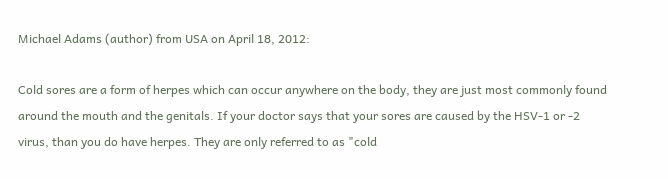Michael Adams (author) from USA on April 18, 2012:

Cold sores are a form of herpes which can occur anywhere on the body, they are just most commonly found around the mouth and the genitals. If your doctor says that your sores are caused by the HSV-1 or -2 virus, than you do have herpes. They are only referred to as "cold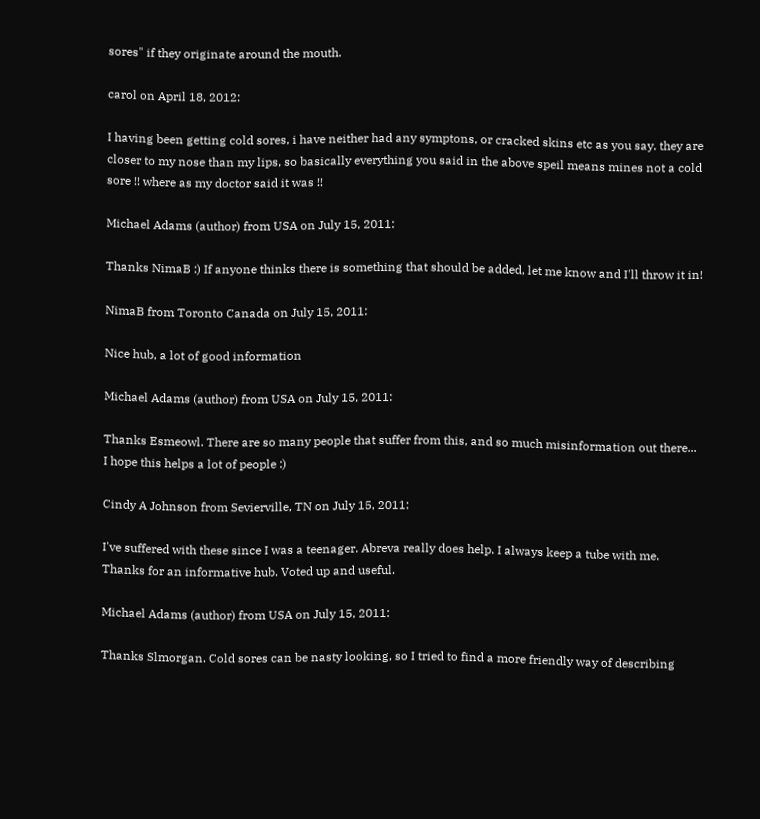sores" if they originate around the mouth.

carol on April 18, 2012:

I having been getting cold sores, i have neither had any symptons, or cracked skins etc as you say. they are closer to my nose than my lips, so basically everything you said in the above speil means mines not a cold sore !! where as my doctor said it was !!

Michael Adams (author) from USA on July 15, 2011:

Thanks NimaB :) If anyone thinks there is something that should be added, let me know and I'll throw it in!

NimaB from Toronto Canada on July 15, 2011:

Nice hub, a lot of good information

Michael Adams (author) from USA on July 15, 2011:

Thanks Esmeowl. There are so many people that suffer from this, and so much misinformation out there... I hope this helps a lot of people :)

Cindy A Johnson from Sevierville, TN on July 15, 2011:

I've suffered with these since I was a teenager. Abreva really does help. I always keep a tube with me. Thanks for an informative hub. Voted up and useful.

Michael Adams (author) from USA on July 15, 2011:

Thanks Slmorgan. Cold sores can be nasty looking, so I tried to find a more friendly way of describing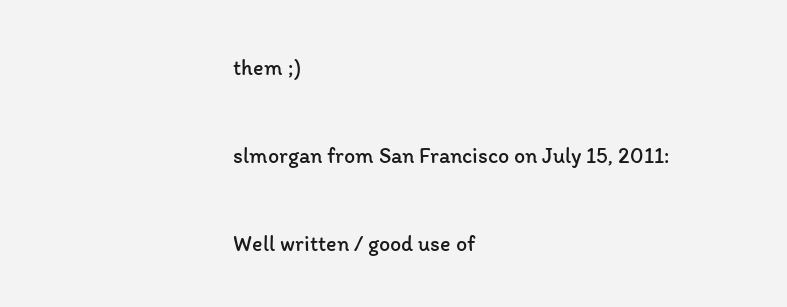them ;)

slmorgan from San Francisco on July 15, 2011:

Well written / good use of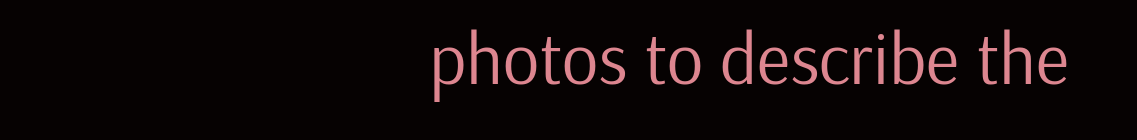photos to describe the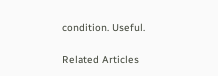condition. Useful.

Related Articles